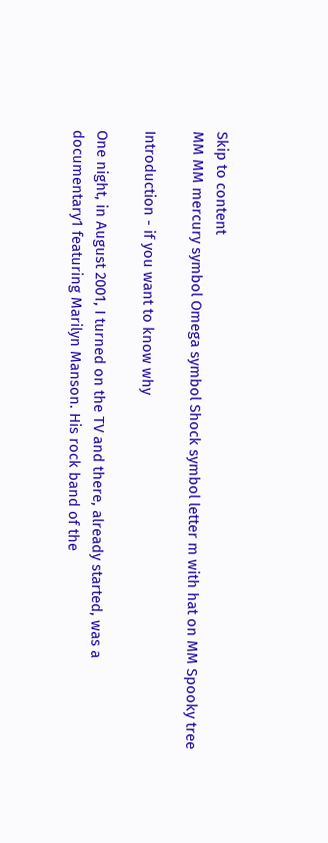Skip to content
MM MM mercury symbol Omega symbol Shock symbol letter m with hat on MM Spooky tree

Introduction - if you want to know why

One night, in August 2001, I turned on the TV and there, already started, was a documentary1 featuring Marilyn Manson. His rock band of the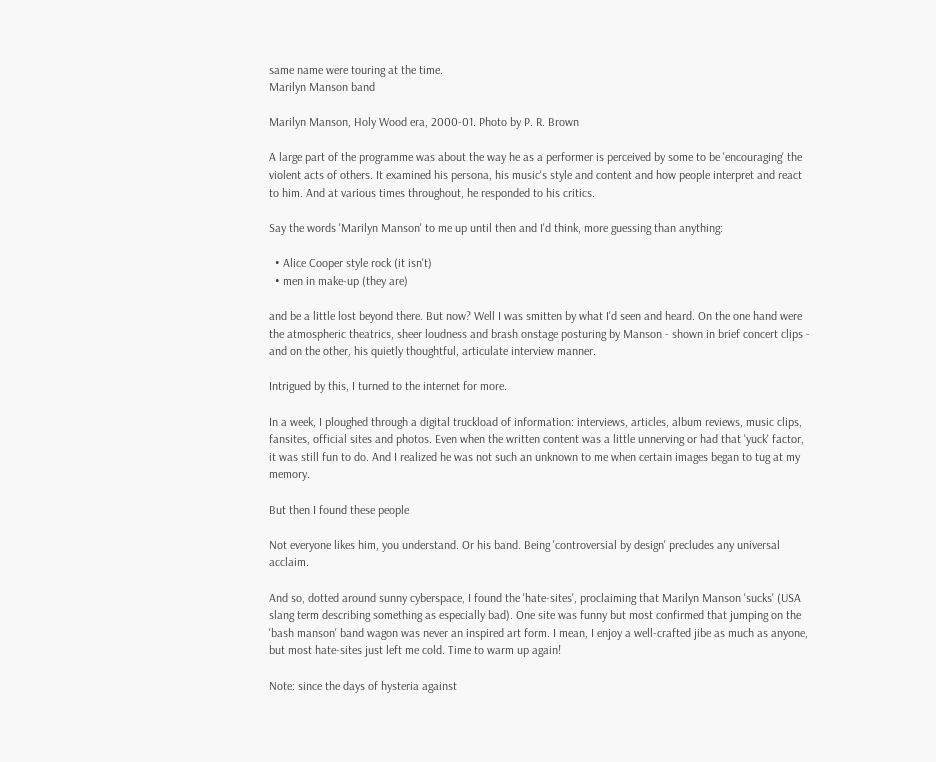same name were touring at the time.
Marilyn Manson band

Marilyn Manson, Holy Wood era, 2000-01. Photo by P. R. Brown

A large part of the programme was about the way he as a performer is perceived by some to be 'encouraging' the violent acts of others. It examined his persona, his music's style and content and how people interpret and react to him. And at various times throughout, he responded to his critics.

Say the words 'Marilyn Manson' to me up until then and I'd think, more guessing than anything:

  • Alice Cooper style rock (it isn't)
  • men in make-up (they are)

and be a little lost beyond there. But now? Well I was smitten by what I'd seen and heard. On the one hand were the atmospheric theatrics, sheer loudness and brash onstage posturing by Manson - shown in brief concert clips - and on the other, his quietly thoughtful, articulate interview manner.

Intrigued by this, I turned to the internet for more.

In a week, I ploughed through a digital truckload of information: interviews, articles, album reviews, music clips, fansites, official sites and photos. Even when the written content was a little unnerving or had that 'yuck' factor, it was still fun to do. And I realized he was not such an unknown to me when certain images began to tug at my memory.

But then I found these people

Not everyone likes him, you understand. Or his band. Being 'controversial by design' precludes any universal acclaim.

And so, dotted around sunny cyberspace, I found the 'hate-sites', proclaiming that Marilyn Manson 'sucks' (USA slang term describing something as especially bad). One site was funny but most confirmed that jumping on the 'bash manson' band wagon was never an inspired art form. I mean, I enjoy a well-crafted jibe as much as anyone, but most hate-sites just left me cold. Time to warm up again!

Note: since the days of hysteria against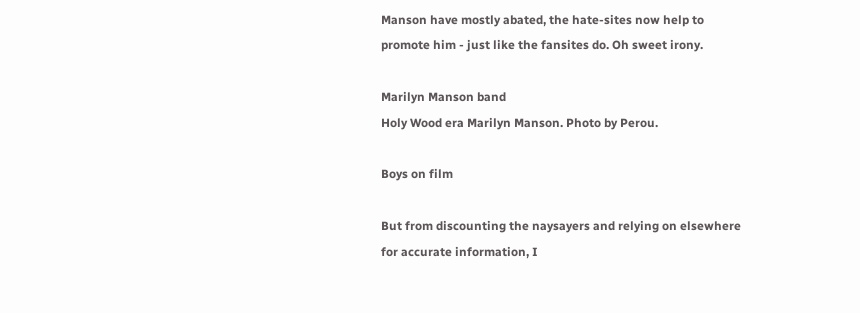Manson have mostly abated, the hate-sites now help to promote him - just like the fansites do. Oh sweet irony.

Marilyn Manson band
Holy Wood era Marilyn Manson. Photo by Perou.

Boys on film

But from discounting the naysayers and relying on elsewhere for accurate information, I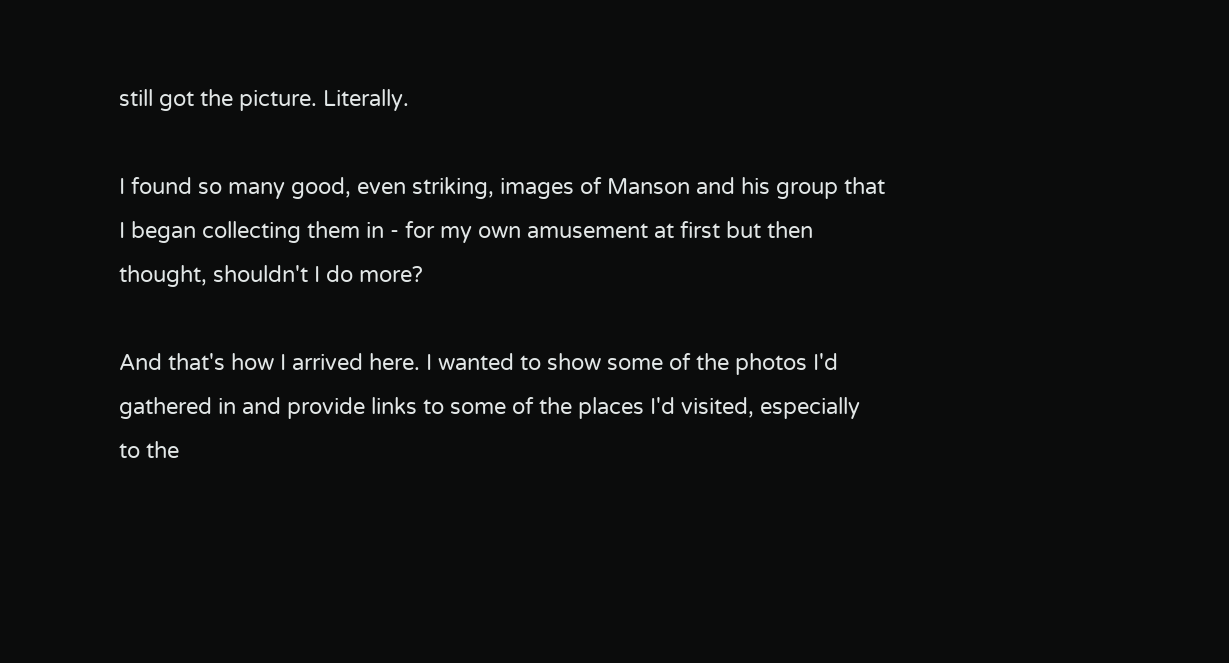still got the picture. Literally.

I found so many good, even striking, images of Manson and his group that I began collecting them in - for my own amusement at first but then thought, shouldn't I do more?

And that's how I arrived here. I wanted to show some of the photos I'd gathered in and provide links to some of the places I'd visited, especially to the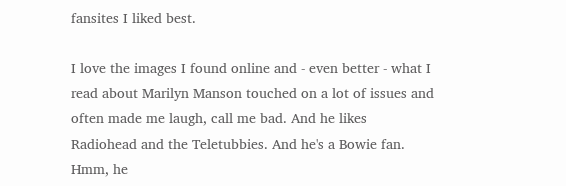fansites I liked best.

I love the images I found online and - even better - what I read about Marilyn Manson touched on a lot of issues and often made me laugh, call me bad. And he likes Radiohead and the Teletubbies. And he's a Bowie fan. Hmm, he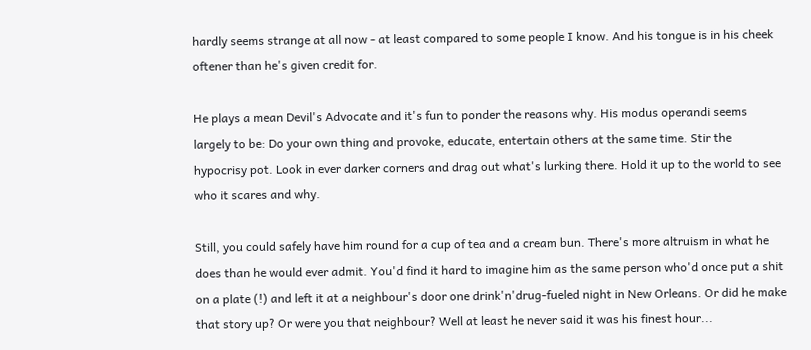hardly seems strange at all now - at least compared to some people I know. And his tongue is in his cheek oftener than he's given credit for.

He plays a mean Devil's Advocate and it's fun to ponder the reasons why. His modus operandi seems largely to be: Do your own thing and provoke, educate, entertain others at the same time. Stir the hypocrisy pot. Look in ever darker corners and drag out what's lurking there. Hold it up to the world to see who it scares and why.

Still, you could safely have him round for a cup of tea and a cream bun. There's more altruism in what he does than he would ever admit. You'd find it hard to imagine him as the same person who'd once put a shit on a plate (!) and left it at a neighbour's door one drink'n'drug-fueled night in New Orleans. Or did he make that story up? Or were you that neighbour? Well at least he never said it was his finest hour...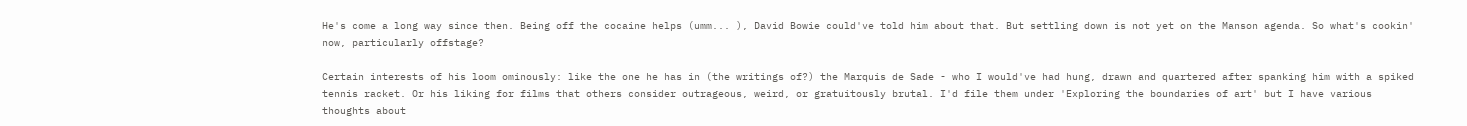He's come a long way since then. Being off the cocaine helps (umm... ), David Bowie could've told him about that. But settling down is not yet on the Manson agenda. So what's cookin' now, particularly offstage?

Certain interests of his loom ominously: like the one he has in (the writings of?) the Marquis de Sade - who I would've had hung, drawn and quartered after spanking him with a spiked tennis racket. Or his liking for films that others consider outrageous, weird, or gratuitously brutal. I'd file them under 'Exploring the boundaries of art' but I have various thoughts about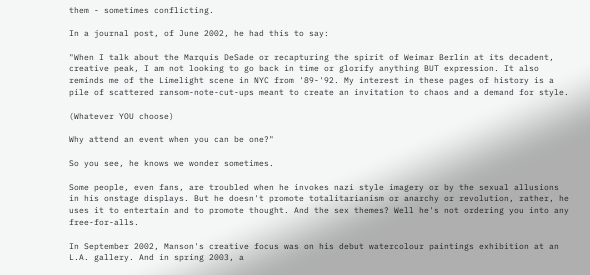them - sometimes conflicting.

In a journal post, of June 2002, he had this to say:

"When I talk about the Marquis DeSade or recapturing the spirit of Weimar Berlin at its decadent, creative peak, I am not looking to go back in time or glorify anything BUT expression. It also reminds me of the Limelight scene in NYC from '89-'92. My interest in these pages of history is a pile of scattered ransom-note-cut-ups meant to create an invitation to chaos and a demand for style.

(Whatever YOU choose)

Why attend an event when you can be one?"

So you see, he knows we wonder sometimes.

Some people, even fans, are troubled when he invokes nazi style imagery or by the sexual allusions in his onstage displays. But he doesn't promote totalitarianism or anarchy or revolution, rather, he uses it to entertain and to promote thought. And the sex themes? Well he's not ordering you into any free-for-alls.

In September 2002, Manson's creative focus was on his debut watercolour paintings exhibition at an L.A. gallery. And in spring 2003, a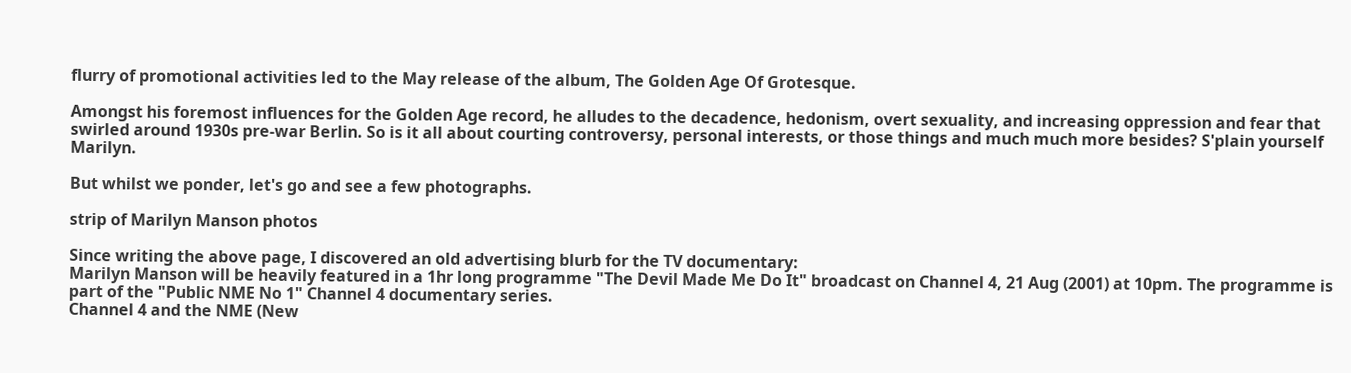flurry of promotional activities led to the May release of the album, The Golden Age Of Grotesque.

Amongst his foremost influences for the Golden Age record, he alludes to the decadence, hedonism, overt sexuality, and increasing oppression and fear that swirled around 1930s pre-war Berlin. So is it all about courting controversy, personal interests, or those things and much much more besides? S'plain yourself Marilyn.

But whilst we ponder, let's go and see a few photographs.

strip of Marilyn Manson photos

Since writing the above page, I discovered an old advertising blurb for the TV documentary:
Marilyn Manson will be heavily featured in a 1hr long programme "The Devil Made Me Do It" broadcast on Channel 4, 21 Aug (2001) at 10pm. The programme is part of the "Public NME No 1" Channel 4 documentary series.
Channel 4 and the NME (New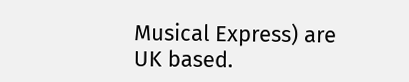Musical Express) are UK based.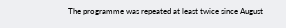The programme was repeated at least twice since August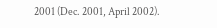2001 (Dec. 2001, April 2002).